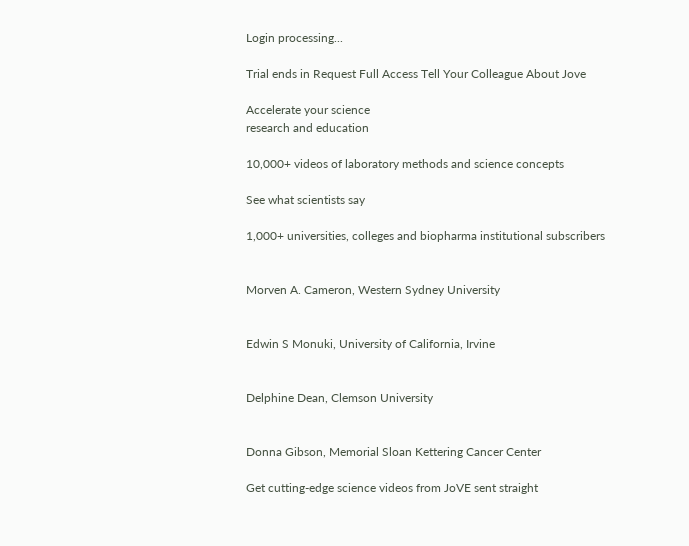Login processing...

Trial ends in Request Full Access Tell Your Colleague About Jove

Accelerate your science
research and education

10,000+ videos of laboratory methods and science concepts

See what scientists say

1,000+ universities, colleges and biopharma institutional subscribers


Morven A. Cameron, Western Sydney University


Edwin S Monuki, University of California, Irvine


Delphine Dean, Clemson University


Donna Gibson, Memorial Sloan Kettering Cancer Center

Get cutting-edge science videos from JoVE sent straight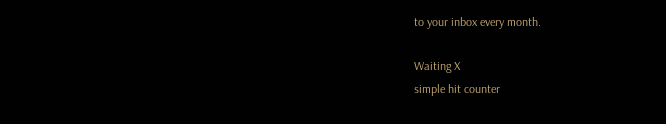to your inbox every month.

Waiting X
simple hit counter